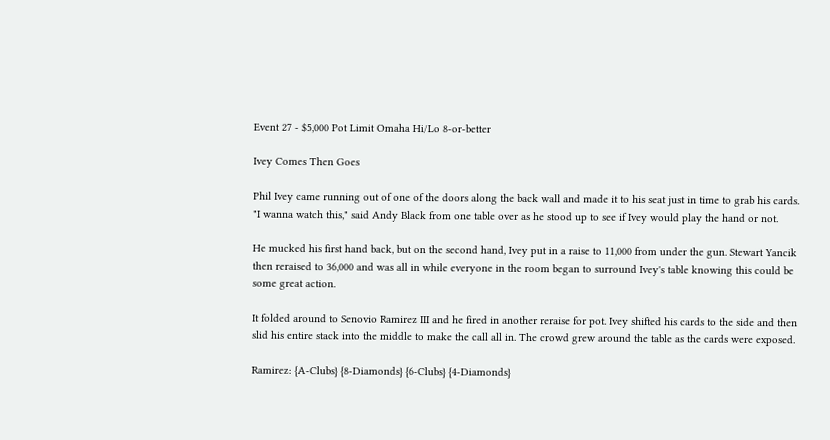Event 27 - $5,000 Pot Limit Omaha Hi/Lo 8-or-better

Ivey Comes Then Goes

Phil Ivey came running out of one of the doors along the back wall and made it to his seat just in time to grab his cards. "I wanna watch this," said Andy Black from one table over as he stood up to see if Ivey would play the hand or not.

He mucked his first hand back, but on the second hand, Ivey put in a raise to 11,000 from under the gun. Stewart Yancik then reraised to 36,000 and was all in while everyone in the room began to surround Ivey's table knowing this could be some great action.

It folded around to Senovio Ramirez III and he fired in another reraise for pot. Ivey shifted his cards to the side and then slid his entire stack into the middle to make the call all in. The crowd grew around the table as the cards were exposed.

Ramirez: {A-Clubs} {8-Diamonds} {6-Clubs} {4-Diamonds}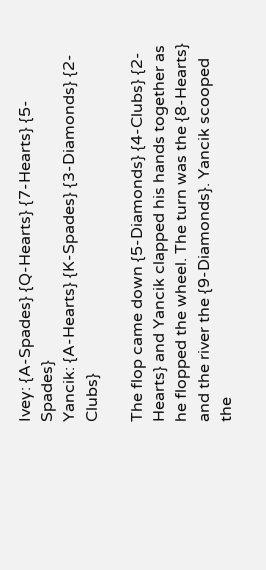Ivey: {A-Spades} {Q-Hearts} {7-Hearts} {5-Spades}
Yancik: {A-Hearts} {K-Spades} {3-Diamonds} {2-Clubs}

The flop came down {5-Diamonds} {4-Clubs} {2-Hearts} and Yancik clapped his hands together as he flopped the wheel. The turn was the {8-Hearts} and the river the {9-Diamonds}. Yancik scooped the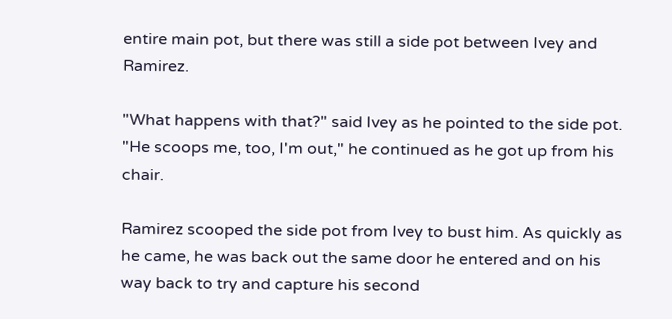entire main pot, but there was still a side pot between Ivey and Ramirez.

"What happens with that?" said Ivey as he pointed to the side pot. "He scoops me, too, I'm out," he continued as he got up from his chair.

Ramirez scooped the side pot from Ivey to bust him. As quickly as he came, he was back out the same door he entered and on his way back to try and capture his second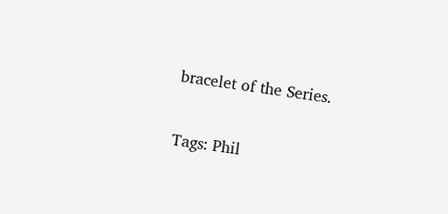bracelet of the Series.

Tags: Phil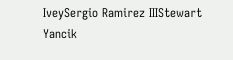IveySergio Ramirez IIIStewart Yancik